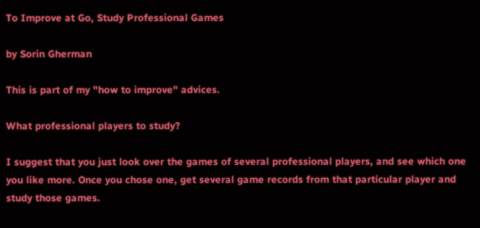To Improve at Go, Study Professional Games

by Sorin Gherman

This is part of my "how to improve" advices.

What professional players to study?

I suggest that you just look over the games of several professional players, and see which one you like more. Once you chose one, get several game records from that particular player and study those games.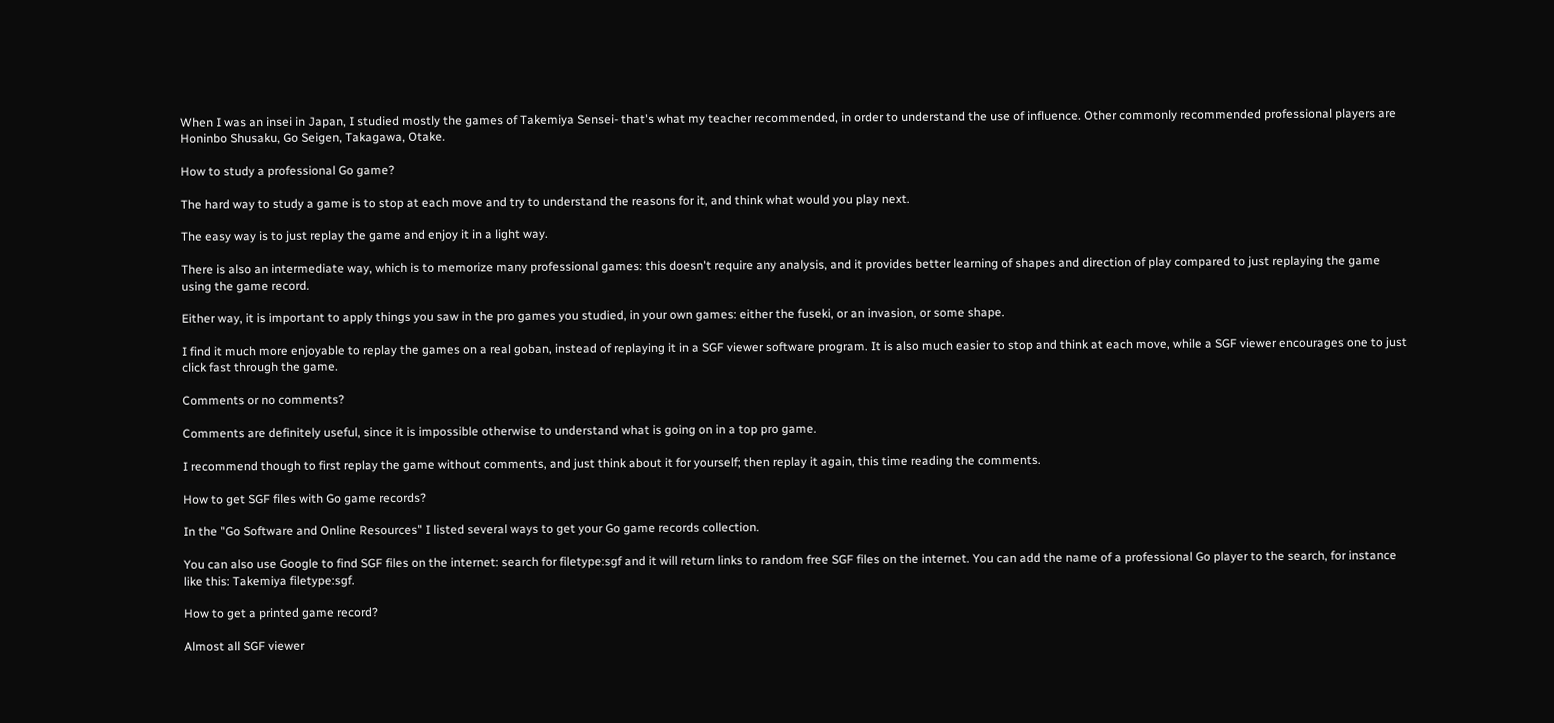When I was an insei in Japan, I studied mostly the games of Takemiya Sensei- that's what my teacher recommended, in order to understand the use of influence. Other commonly recommended professional players are Honinbo Shusaku, Go Seigen, Takagawa, Otake.

How to study a professional Go game?

The hard way to study a game is to stop at each move and try to understand the reasons for it, and think what would you play next.

The easy way is to just replay the game and enjoy it in a light way.

There is also an intermediate way, which is to memorize many professional games: this doesn't require any analysis, and it provides better learning of shapes and direction of play compared to just replaying the game using the game record.

Either way, it is important to apply things you saw in the pro games you studied, in your own games: either the fuseki, or an invasion, or some shape.

I find it much more enjoyable to replay the games on a real goban, instead of replaying it in a SGF viewer software program. It is also much easier to stop and think at each move, while a SGF viewer encourages one to just click fast through the game.

Comments or no comments?

Comments are definitely useful, since it is impossible otherwise to understand what is going on in a top pro game.

I recommend though to first replay the game without comments, and just think about it for yourself; then replay it again, this time reading the comments.

How to get SGF files with Go game records?

In the "Go Software and Online Resources" I listed several ways to get your Go game records collection.

You can also use Google to find SGF files on the internet: search for filetype:sgf and it will return links to random free SGF files on the internet. You can add the name of a professional Go player to the search, for instance like this: Takemiya filetype:sgf.

How to get a printed game record?

Almost all SGF viewer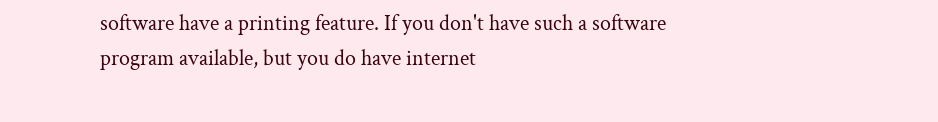software have a printing feature. If you don't have such a software program available, but you do have internet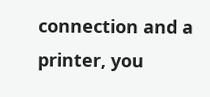connection and a printer, you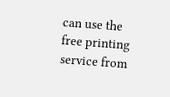can use the free printing service from